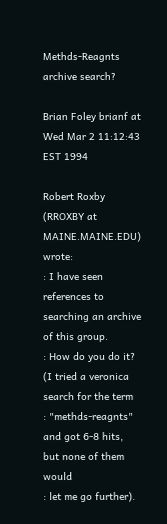Methds-Reagnts archive search?

Brian Foley brianf at
Wed Mar 2 11:12:43 EST 1994

Robert Roxby (RROXBY at MAINE.MAINE.EDU) wrote:
: I have seen references to searching an archive of this group.
: How do you do it?  (I tried a veronica search for the term
: "methds-reagnts" and got 6-8 hits, but none of them would
: let me go further).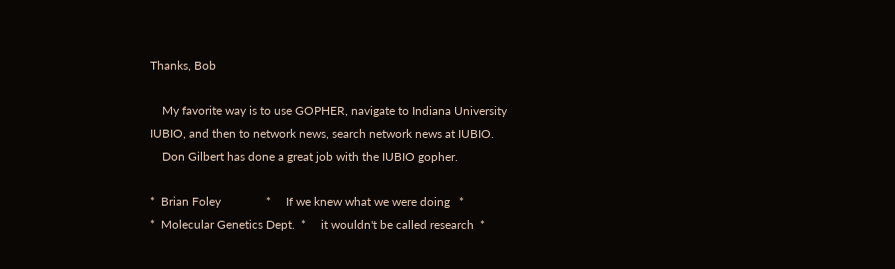Thanks, Bob

    My favorite way is to use GOPHER, navigate to Indiana University
IUBIO, and then to network news, search network news at IUBIO.
    Don Gilbert has done a great job with the IUBIO gopher.

*  Brian Foley               *     If we knew what we were doing   *
*  Molecular Genetics Dept.  *     it wouldn't be called research  *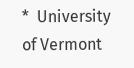*  University of Vermont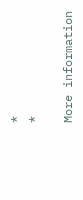*                                     *

More information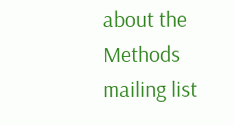about the Methods mailing list